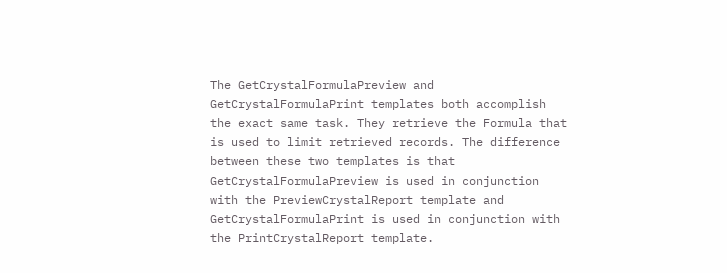The GetCrystalFormulaPreview and GetCrystalFormulaPrint templates both accomplish the exact same task. They retrieve the Formula that is used to limit retrieved records. The difference between these two templates is that GetCrystalFormulaPreview is used in conjunction with the PreviewCrystalReport template and GetCrystalFormulaPrint is used in conjunction with the PrintCrystalReport template.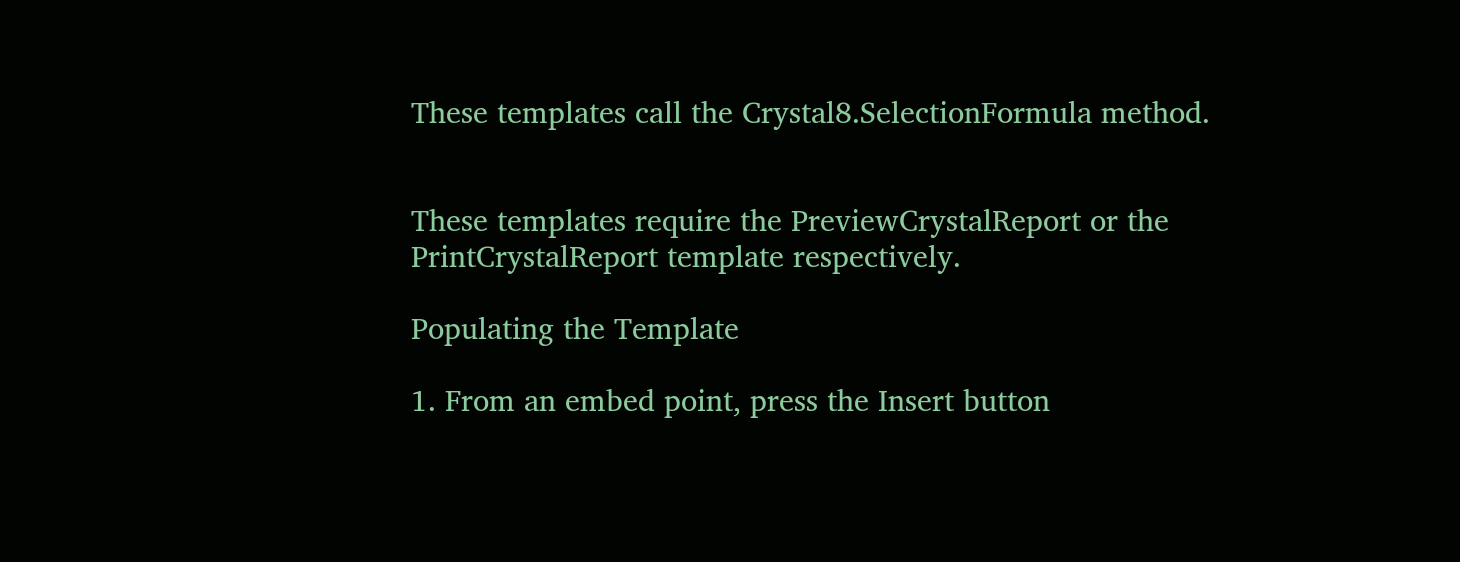These templates call the Crystal8.SelectionFormula method.


These templates require the PreviewCrystalReport or the PrintCrystalReport template respectively.

Populating the Template

1. From an embed point, press the Insert button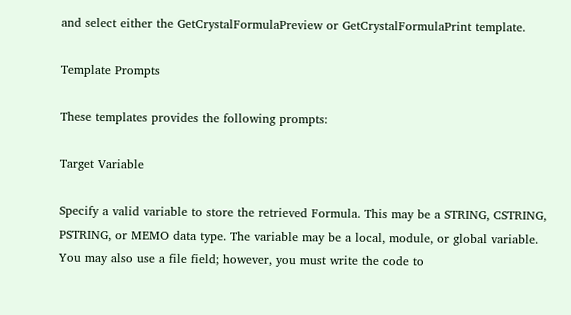and select either the GetCrystalFormulaPreview or GetCrystalFormulaPrint template.

Template Prompts

These templates provides the following prompts:

Target Variable

Specify a valid variable to store the retrieved Formula. This may be a STRING, CSTRING, PSTRING, or MEMO data type. The variable may be a local, module, or global variable. You may also use a file field; however, you must write the code to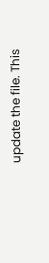update the file. This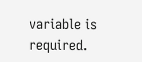variable is required.